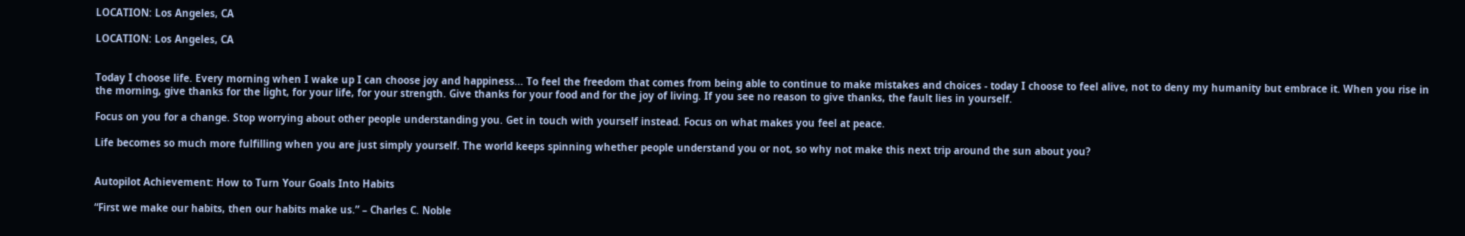LOCATION: Los Angeles, CA

LOCATION: Los Angeles, CA


Today I choose life. Every morning when I wake up I can choose joy and happiness... To feel the freedom that comes from being able to continue to make mistakes and choices - today I choose to feel alive, not to deny my humanity but embrace it. When you rise in the morning, give thanks for the light, for your life, for your strength. Give thanks for your food and for the joy of living. If you see no reason to give thanks, the fault lies in yourself.

Focus on you for a change. Stop worrying about other people understanding you. Get in touch with yourself instead. Focus on what makes you feel at peace.

Life becomes so much more fulfilling when you are just simply yourself. The world keeps spinning whether people understand you or not, so why not make this next trip around the sun about you?


Autopilot Achievement: How to Turn Your Goals Into Habits

“First we make our habits, then our habits make us.” – Charles C. Noble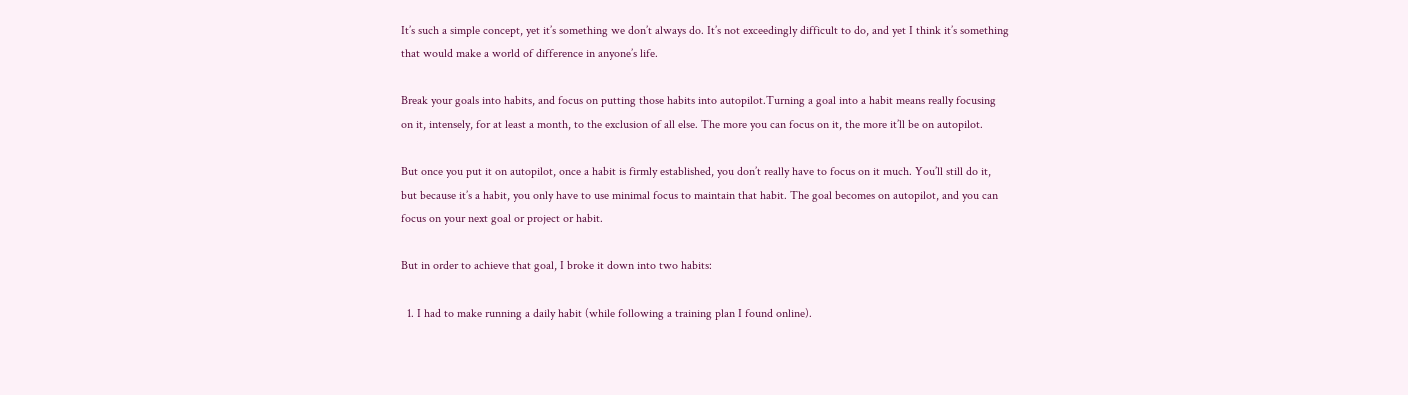It’s such a simple concept, yet it’s something we don’t always do. It’s not exceedingly difficult to do, and yet I think it’s something that would make a world of difference in anyone’s life.

Break your goals into habits, and focus on putting those habits into autopilot.Turning a goal into a habit means really focusing on it, intensely, for at least a month, to the exclusion of all else. The more you can focus on it, the more it’ll be on autopilot.

But once you put it on autopilot, once a habit is firmly established, you don’t really have to focus on it much. You’ll still do it, but because it’s a habit, you only have to use minimal focus to maintain that habit. The goal becomes on autopilot, and you can focus on your next goal or project or habit.

But in order to achieve that goal, I broke it down into two habits:

  1. I had to make running a daily habit (while following a training plan I found online).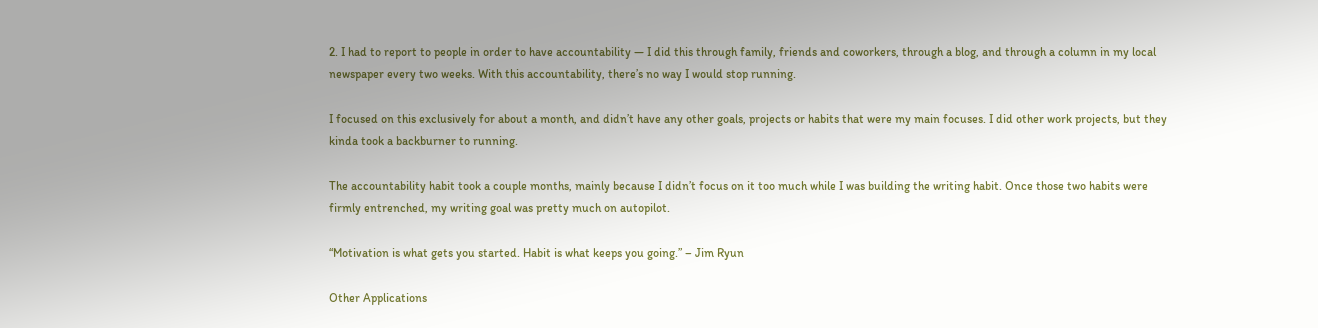2. I had to report to people in order to have accountability — I did this through family, friends and coworkers, through a blog, and through a column in my local newspaper every two weeks. With this accountability, there’s no way I would stop running.

I focused on this exclusively for about a month, and didn’t have any other goals, projects or habits that were my main focuses. I did other work projects, but they kinda took a backburner to running.

The accountability habit took a couple months, mainly because I didn’t focus on it too much while I was building the writing habit. Once those two habits were firmly entrenched, my writing goal was pretty much on autopilot.

“Motivation is what gets you started. Habit is what keeps you going.” – Jim Ryun

Other Applications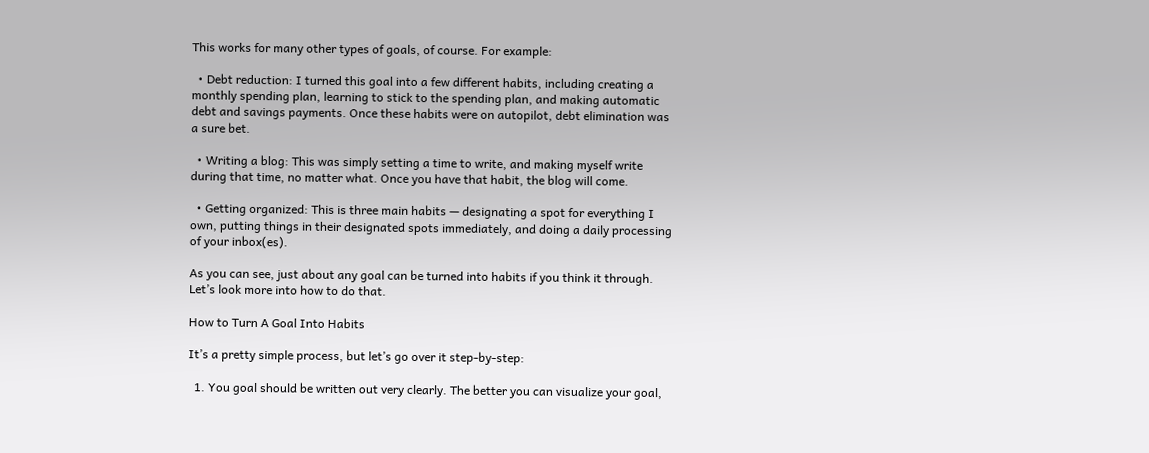This works for many other types of goals, of course. For example:

  • Debt reduction: I turned this goal into a few different habits, including creating a monthly spending plan, learning to stick to the spending plan, and making automatic debt and savings payments. Once these habits were on autopilot, debt elimination was a sure bet.

  • Writing a blog: This was simply setting a time to write, and making myself write during that time, no matter what. Once you have that habit, the blog will come.

  • Getting organized: This is three main habits — designating a spot for everything I own, putting things in their designated spots immediately, and doing a daily processing of your inbox(es).

As you can see, just about any goal can be turned into habits if you think it through. Let’s look more into how to do that.

How to Turn A Goal Into Habits

It’s a pretty simple process, but let’s go over it step-by-step:

  1. You goal should be written out very clearly. The better you can visualize your goal,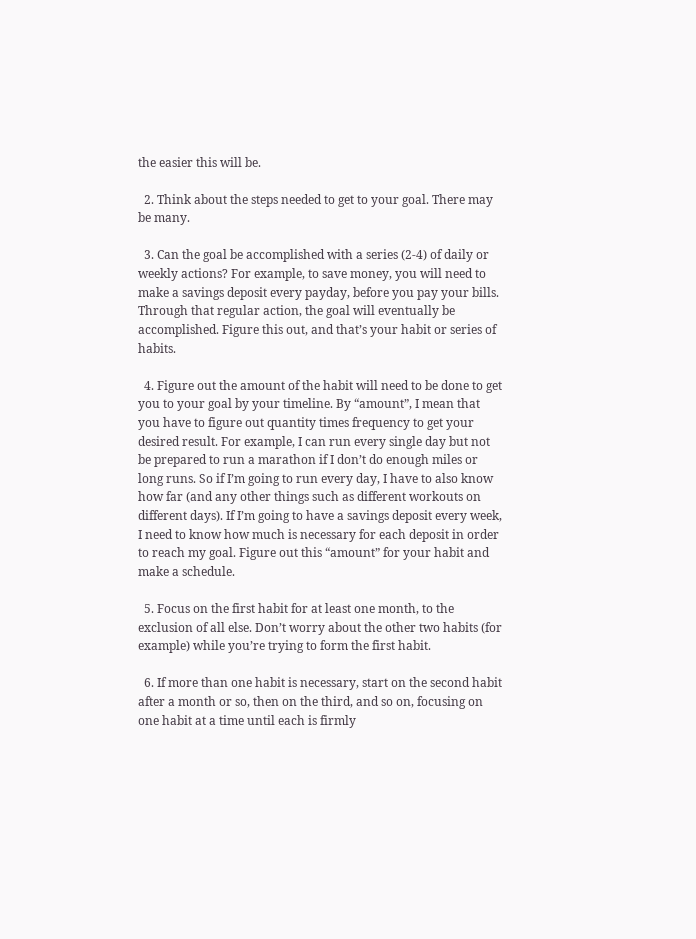the easier this will be.

  2. Think about the steps needed to get to your goal. There may be many.

  3. Can the goal be accomplished with a series (2-4) of daily or weekly actions? For example, to save money, you will need to make a savings deposit every payday, before you pay your bills. Through that regular action, the goal will eventually be accomplished. Figure this out, and that’s your habit or series of habits.

  4. Figure out the amount of the habit will need to be done to get you to your goal by your timeline. By “amount”, I mean that you have to figure out quantity times frequency to get your desired result. For example, I can run every single day but not be prepared to run a marathon if I don’t do enough miles or long runs. So if I’m going to run every day, I have to also know how far (and any other things such as different workouts on different days). If I’m going to have a savings deposit every week, I need to know how much is necessary for each deposit in order to reach my goal. Figure out this “amount” for your habit and make a schedule.

  5. Focus on the first habit for at least one month, to the exclusion of all else. Don’t worry about the other two habits (for example) while you’re trying to form the first habit.

  6. If more than one habit is necessary, start on the second habit after a month or so, then on the third, and so on, focusing on one habit at a time until each is firmly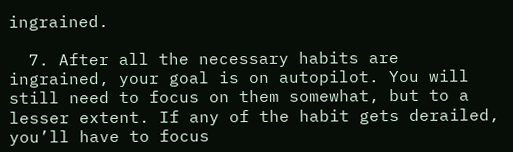ingrained.

  7. After all the necessary habits are ingrained, your goal is on autopilot. You will still need to focus on them somewhat, but to a lesser extent. If any of the habit gets derailed, you’ll have to focus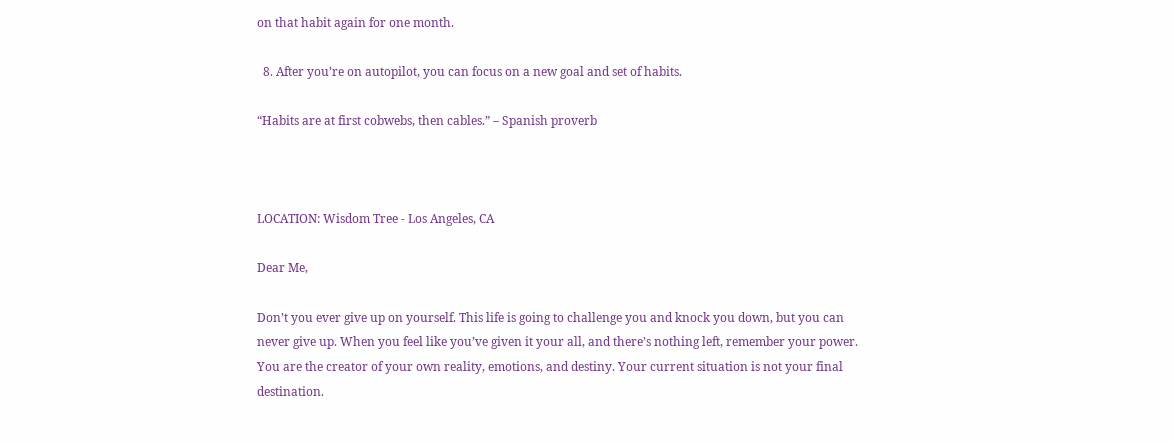on that habit again for one month.

  8. After you’re on autopilot, you can focus on a new goal and set of habits.

“Habits are at first cobwebs, then cables.” – Spanish proverb



LOCATION: Wisdom Tree - Los Angeles, CA

Dear Me,

Don’t you ever give up on yourself. This life is going to challenge you and knock you down, but you can never give up. When you feel like you’ve given it your all, and there’s nothing left, remember your power. You are the creator of your own reality, emotions, and destiny. Your current situation is not your final destination.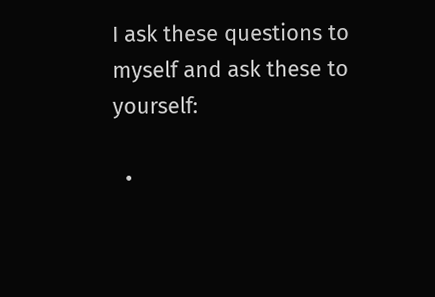I ask these questions to myself and ask these to yourself:

  •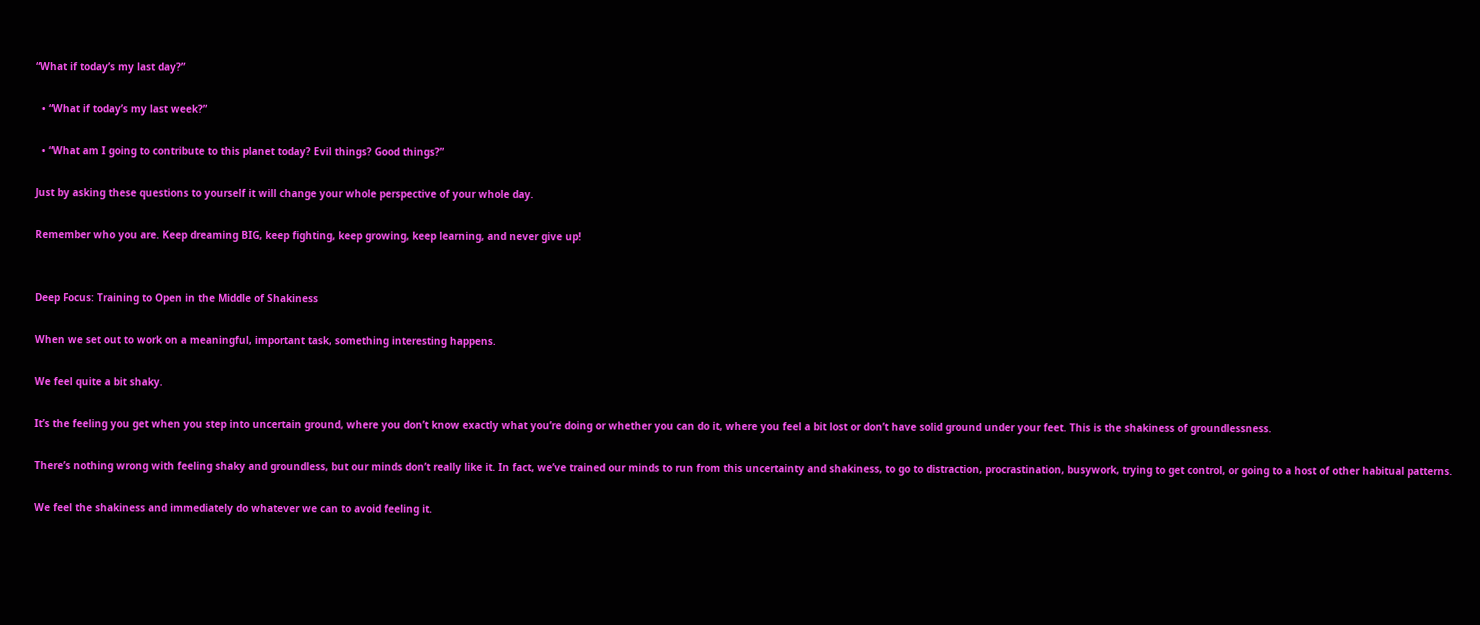“What if today’s my last day?”

  • “What if today’s my last week?”

  • “What am I going to contribute to this planet today? Evil things? Good things?”

Just by asking these questions to yourself it will change your whole perspective of your whole day.

Remember who you are. Keep dreaming BIG, keep fighting, keep growing, keep learning, and never give up!


Deep Focus: Training to Open in the Middle of Shakiness

When we set out to work on a meaningful, important task, something interesting happens.

We feel quite a bit shaky.

It’s the feeling you get when you step into uncertain ground, where you don’t know exactly what you’re doing or whether you can do it, where you feel a bit lost or don’t have solid ground under your feet. This is the shakiness of groundlessness.

There’s nothing wrong with feeling shaky and groundless, but our minds don’t really like it. In fact, we’ve trained our minds to run from this uncertainty and shakiness, to go to distraction, procrastination, busywork, trying to get control, or going to a host of other habitual patterns.

We feel the shakiness and immediately do whatever we can to avoid feeling it.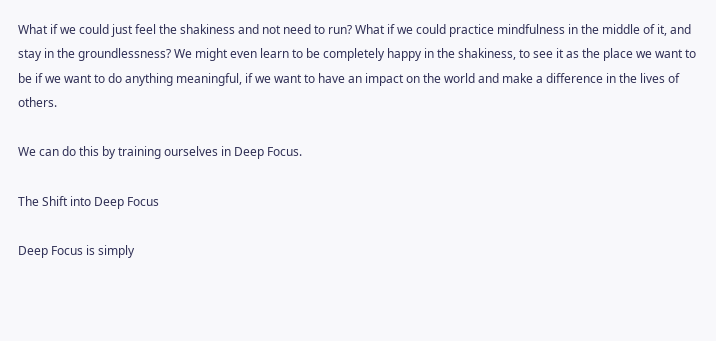What if we could just feel the shakiness and not need to run? What if we could practice mindfulness in the middle of it, and stay in the groundlessness? We might even learn to be completely happy in the shakiness, to see it as the place we want to be if we want to do anything meaningful, if we want to have an impact on the world and make a difference in the lives of others.

We can do this by training ourselves in Deep Focus.

The Shift into Deep Focus

Deep Focus is simply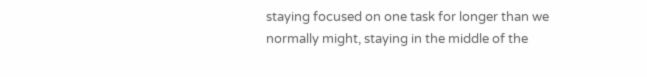staying focused on one task for longer than we normally might, staying in the middle of the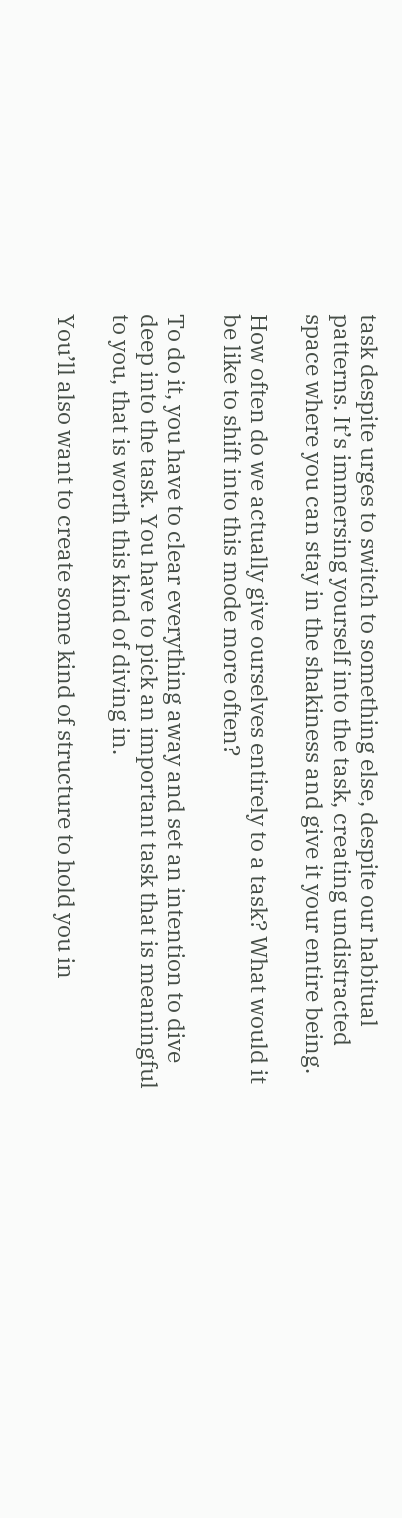task despite urges to switch to something else, despite our habitual patterns. It’s immersing yourself into the task, creating undistracted space where you can stay in the shakiness and give it your entire being.

How often do we actually give ourselves entirely to a task? What would it be like to shift into this mode more often?

To do it, you have to clear everything away and set an intention to dive deep into the task. You have to pick an important task that is meaningful to you, that is worth this kind of diving in.

You’ll also want to create some kind of structure to hold you in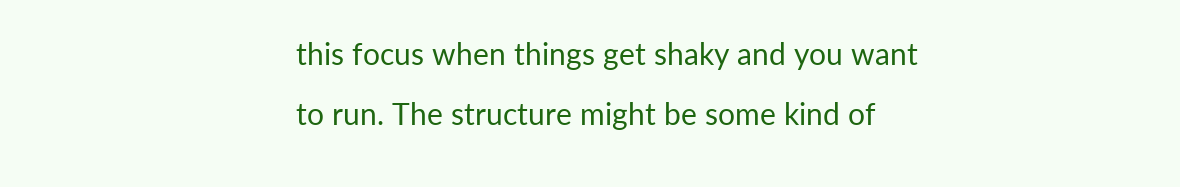this focus when things get shaky and you want to run. The structure might be some kind of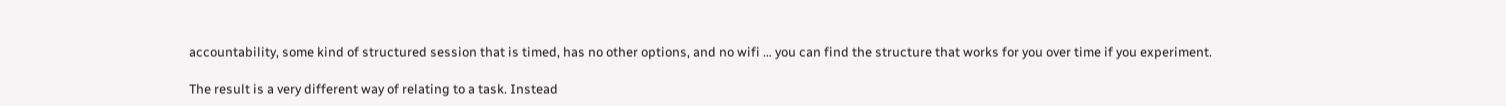accountability, some kind of structured session that is timed, has no other options, and no wifi … you can find the structure that works for you over time if you experiment.

The result is a very different way of relating to a task. Instead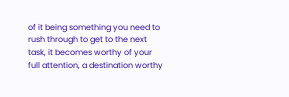of it being something you need to rush through to get to the next task, it becomes worthy of your full attention, a destination worthy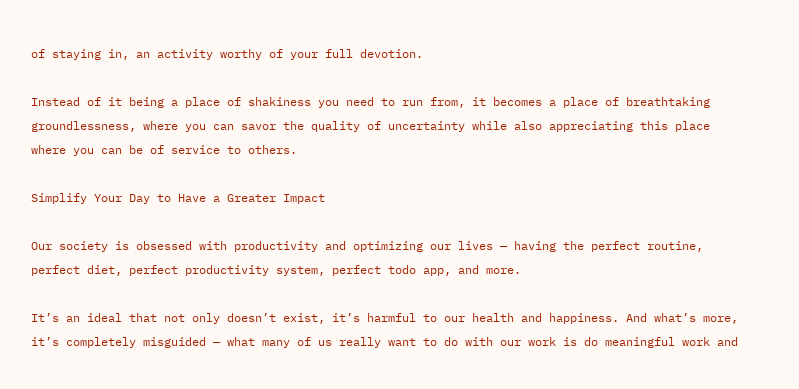of staying in, an activity worthy of your full devotion.

Instead of it being a place of shakiness you need to run from, it becomes a place of breathtaking groundlessness, where you can savor the quality of uncertainty while also appreciating this place where you can be of service to others.

Simplify Your Day to Have a Greater Impact

Our society is obsessed with productivity and optimizing our lives — having the perfect routine, perfect diet, perfect productivity system, perfect todo app, and more.

It’s an ideal that not only doesn’t exist, it’s harmful to our health and happiness. And what’s more, it’s completely misguided — what many of us really want to do with our work is do meaningful work and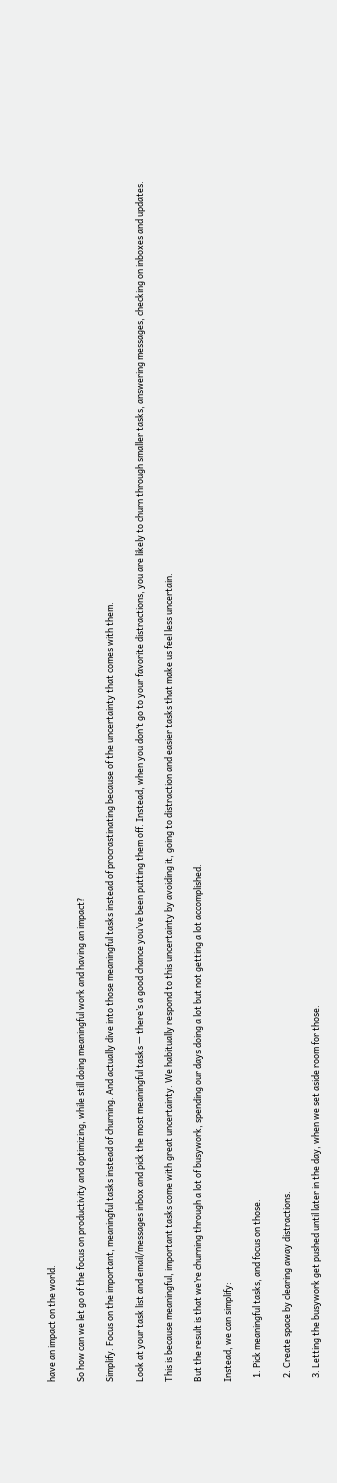have an impact on the world.

So how can we let go of the focus on productivity and optimizing, while still doing meaningful work and having an impact?

Simplify. Focus on the important, meaningful tasks instead of churning. And actually dive into those meaningful tasks instead of procrastinating because of the uncertainty that comes with them.

Look at your task list and email/messages inbox and pick the most meaningful tasks — there’s a good chance you’ve been putting them off. Instead, when you don’t go to your favorite distractions, you are likely to churn through smaller tasks, answering messages, checking on inboxes and updates.

This is because meaningful, important tasks come with great uncertainty. We habitually respond to this uncertainty by avoiding it, going to distraction and easier tasks that make us feel less uncertain.

But the result is that we’re churning through a lot of busywork, spending our days doing a lot but not getting a lot accomplished.

Instead, we can simplify:

  1. Pick meaningful tasks, and focus on those.

  2. Create space by clearing away distractions.

  3. Letting the busywork get pushed until later in the day, when we set aside room for those.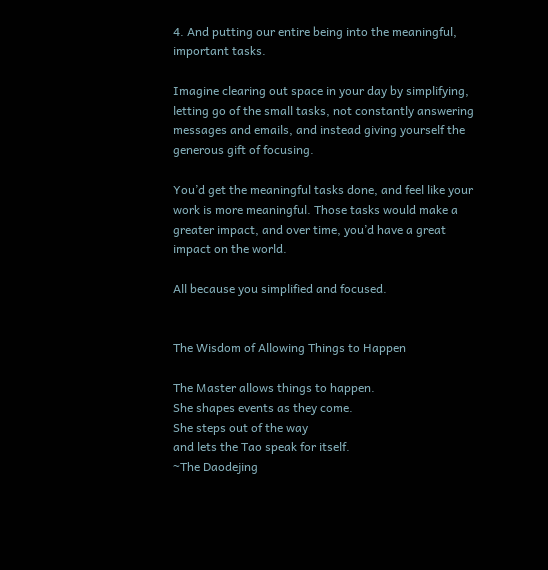4. And putting our entire being into the meaningful, important tasks.

Imagine clearing out space in your day by simplifying, letting go of the small tasks, not constantly answering messages and emails, and instead giving yourself the generous gift of focusing.

You’d get the meaningful tasks done, and feel like your work is more meaningful. Those tasks would make a greater impact, and over time, you’d have a great impact on the world.

All because you simplified and focused.


The Wisdom of Allowing Things to Happen

The Master allows things to happen.
She shapes events as they come.
She steps out of the way
and lets the Tao speak for itself.
~The Daodejing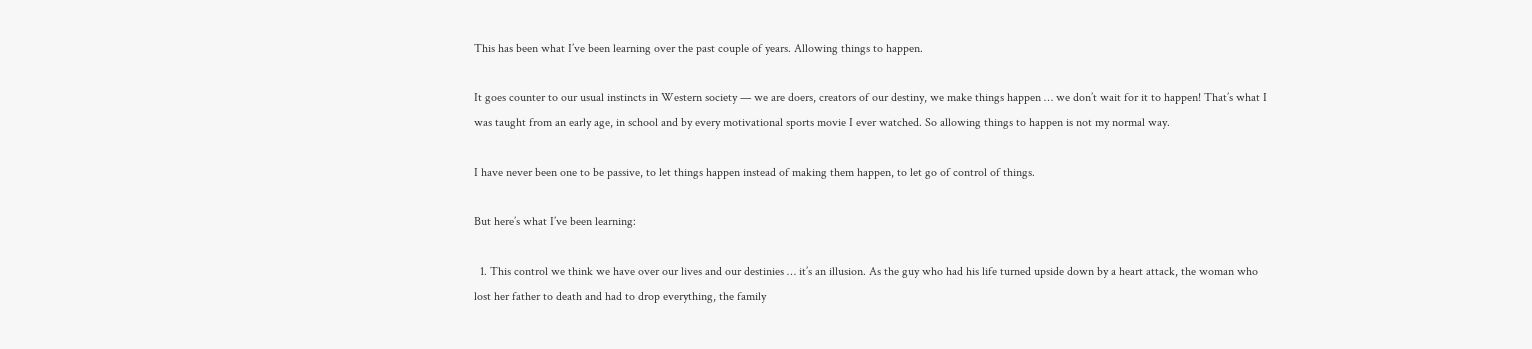This has been what I’ve been learning over the past couple of years. Allowing things to happen.

It goes counter to our usual instincts in Western society — we are doers, creators of our destiny, we make things happen … we don’t wait for it to happen! That’s what I was taught from an early age, in school and by every motivational sports movie I ever watched. So allowing things to happen is not my normal way.

I have never been one to be passive, to let things happen instead of making them happen, to let go of control of things.

But here’s what I’ve been learning:

  1. This control we think we have over our lives and our destinies … it’s an illusion. As the guy who had his life turned upside down by a heart attack, the woman who lost her father to death and had to drop everything, the family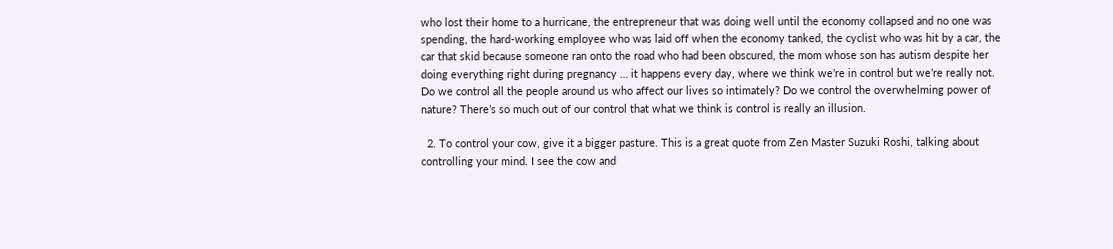who lost their home to a hurricane, the entrepreneur that was doing well until the economy collapsed and no one was spending, the hard-working employee who was laid off when the economy tanked, the cyclist who was hit by a car, the car that skid because someone ran onto the road who had been obscured, the mom whose son has autism despite her doing everything right during pregnancy … it happens every day, where we think we’re in control but we’re really not. Do we control all the people around us who affect our lives so intimately? Do we control the overwhelming power of nature? There’s so much out of our control that what we think is control is really an illusion.

  2. To control your cow, give it a bigger pasture. This is a great quote from Zen Master Suzuki Roshi, talking about controlling your mind. I see the cow and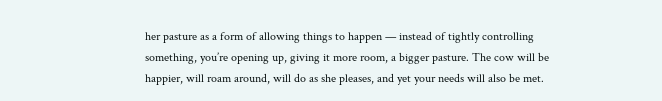her pasture as a form of allowing things to happen — instead of tightly controlling something, you’re opening up, giving it more room, a bigger pasture. The cow will be happier, will roam around, will do as she pleases, and yet your needs will also be met.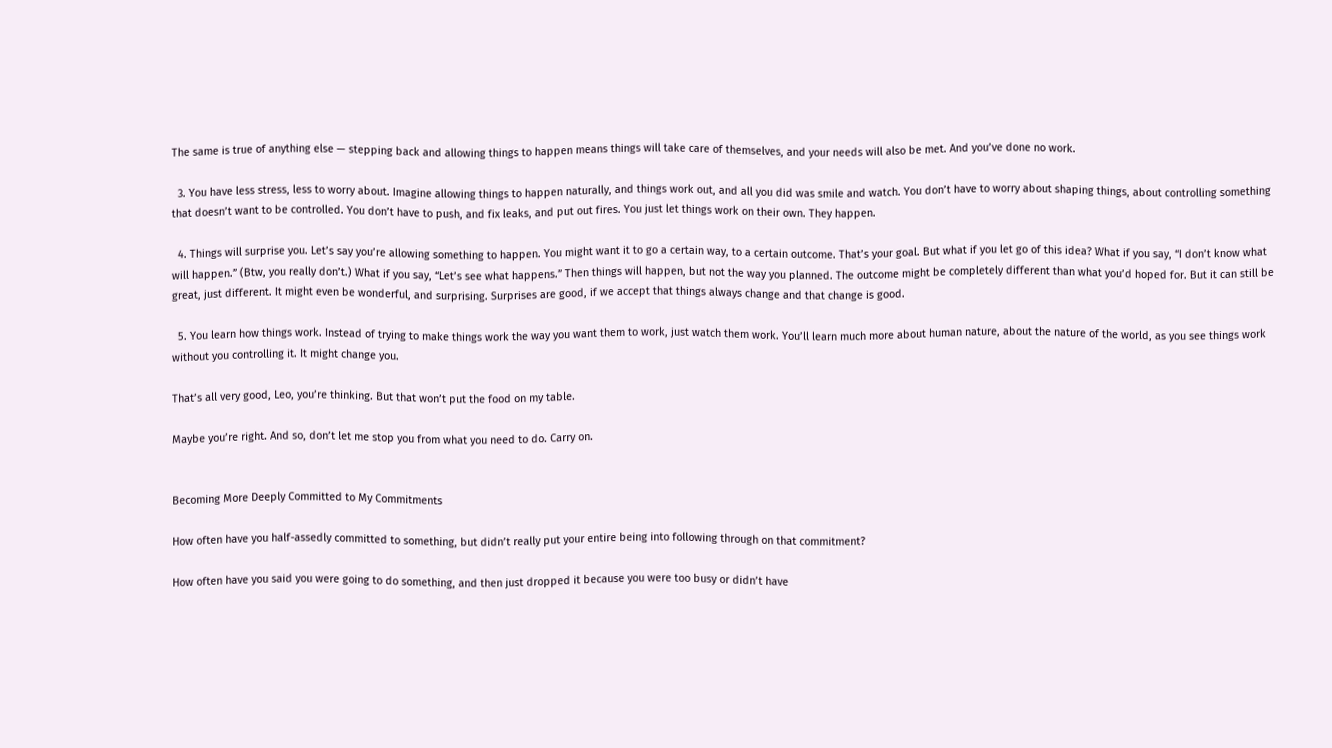The same is true of anything else — stepping back and allowing things to happen means things will take care of themselves, and your needs will also be met. And you’ve done no work.

  3. You have less stress, less to worry about. Imagine allowing things to happen naturally, and things work out, and all you did was smile and watch. You don’t have to worry about shaping things, about controlling something that doesn’t want to be controlled. You don’t have to push, and fix leaks, and put out fires. You just let things work on their own. They happen.

  4. Things will surprise you. Let’s say you’re allowing something to happen. You might want it to go a certain way, to a certain outcome. That’s your goal. But what if you let go of this idea? What if you say, “I don’t know what will happen.” (Btw, you really don’t.) What if you say, “Let’s see what happens.” Then things will happen, but not the way you planned. The outcome might be completely different than what you’d hoped for. But it can still be great, just different. It might even be wonderful, and surprising. Surprises are good, if we accept that things always change and that change is good.

  5. You learn how things work. Instead of trying to make things work the way you want them to work, just watch them work. You’ll learn much more about human nature, about the nature of the world, as you see things work without you controlling it. It might change you.

That’s all very good, Leo, you’re thinking. But that won’t put the food on my table.

Maybe you’re right. And so, don’t let me stop you from what you need to do. Carry on.


Becoming More Deeply Committed to My Commitments

How often have you half-assedly committed to something, but didn’t really put your entire being into following through on that commitment?

How often have you said you were going to do something, and then just dropped it because you were too busy or didn’t have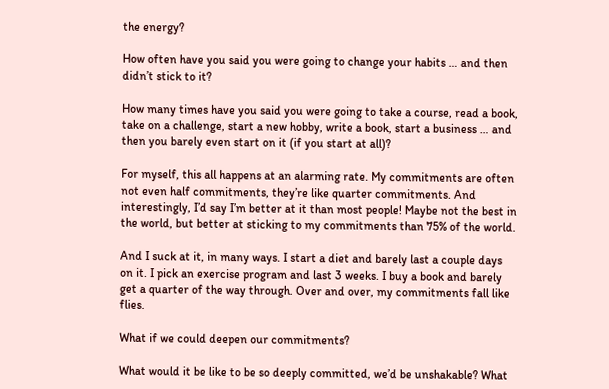the energy?

How often have you said you were going to change your habits … and then didn’t stick to it?

How many times have you said you were going to take a course, read a book, take on a challenge, start a new hobby, write a book, start a business … and then you barely even start on it (if you start at all)?

For myself, this all happens at an alarming rate. My commitments are often not even half commitments, they’re like quarter commitments. And interestingly, I’d say I’m better at it than most people! Maybe not the best in the world, but better at sticking to my commitments than 75% of the world.

And I suck at it, in many ways. I start a diet and barely last a couple days on it. I pick an exercise program and last 3 weeks. I buy a book and barely get a quarter of the way through. Over and over, my commitments fall like flies.

What if we could deepen our commitments?

What would it be like to be so deeply committed, we’d be unshakable? What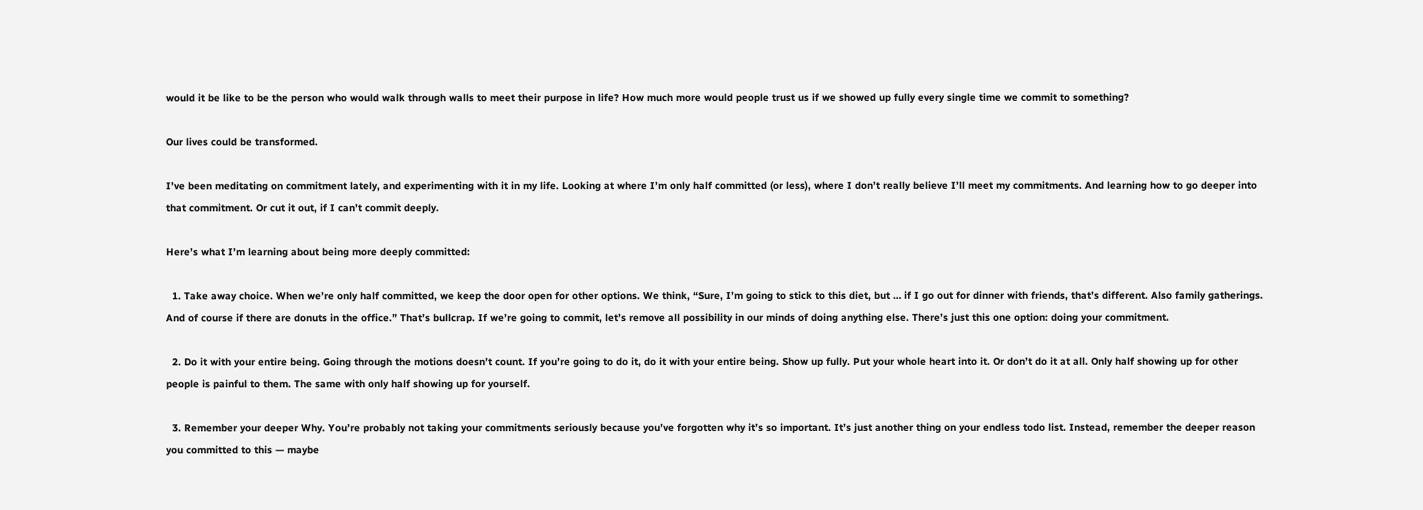would it be like to be the person who would walk through walls to meet their purpose in life? How much more would people trust us if we showed up fully every single time we commit to something?

Our lives could be transformed.

I’ve been meditating on commitment lately, and experimenting with it in my life. Looking at where I’m only half committed (or less), where I don’t really believe I’ll meet my commitments. And learning how to go deeper into that commitment. Or cut it out, if I can’t commit deeply.

Here’s what I’m learning about being more deeply committed:

  1. Take away choice. When we’re only half committed, we keep the door open for other options. We think, “Sure, I’m going to stick to this diet, but … if I go out for dinner with friends, that’s different. Also family gatherings. And of course if there are donuts in the office.” That’s bullcrap. If we’re going to commit, let’s remove all possibility in our minds of doing anything else. There’s just this one option: doing your commitment.

  2. Do it with your entire being. Going through the motions doesn’t count. If you’re going to do it, do it with your entire being. Show up fully. Put your whole heart into it. Or don’t do it at all. Only half showing up for other people is painful to them. The same with only half showing up for yourself.

  3. Remember your deeper Why. You’re probably not taking your commitments seriously because you’ve forgotten why it’s so important. It’s just another thing on your endless todo list. Instead, remember the deeper reason you committed to this — maybe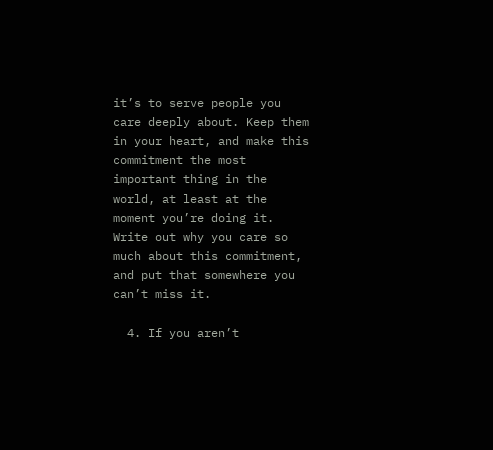it’s to serve people you care deeply about. Keep them in your heart, and make this commitment the most important thing in the world, at least at the moment you’re doing it. Write out why you care so much about this commitment, and put that somewhere you can’t miss it.

  4. If you aren’t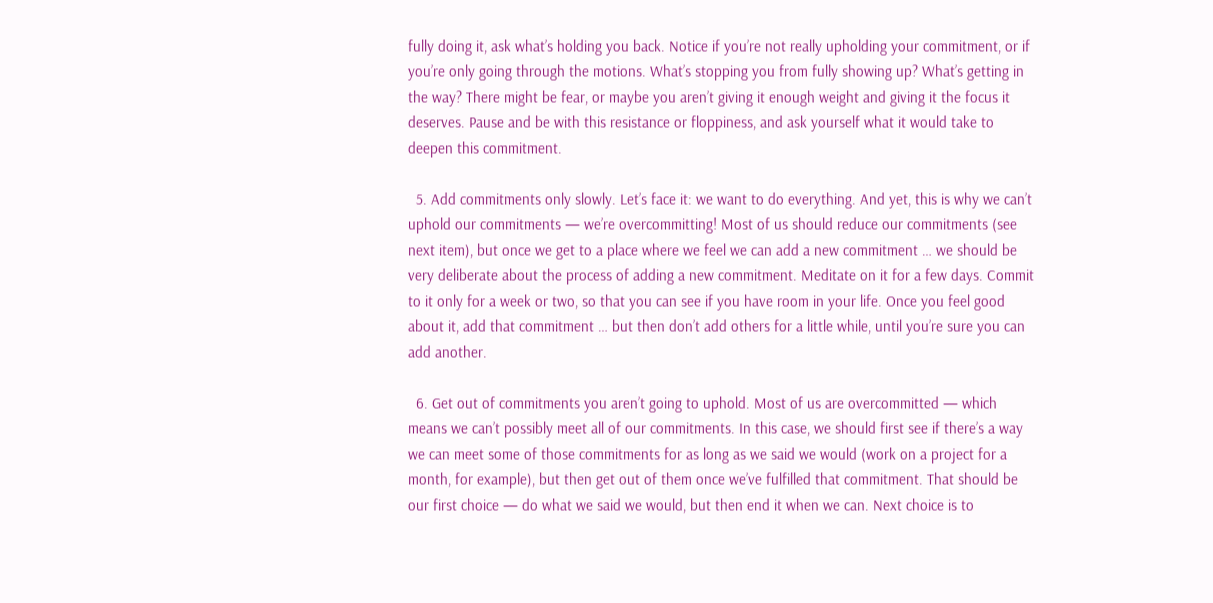fully doing it, ask what’s holding you back. Notice if you’re not really upholding your commitment, or if you’re only going through the motions. What’s stopping you from fully showing up? What’s getting in the way? There might be fear, or maybe you aren’t giving it enough weight and giving it the focus it deserves. Pause and be with this resistance or floppiness, and ask yourself what it would take to deepen this commitment.

  5. Add commitments only slowly. Let’s face it: we want to do everything. And yet, this is why we can’t uphold our commitments — we’re overcommitting! Most of us should reduce our commitments (see next item), but once we get to a place where we feel we can add a new commitment … we should be very deliberate about the process of adding a new commitment. Meditate on it for a few days. Commit to it only for a week or two, so that you can see if you have room in your life. Once you feel good about it, add that commitment … but then don’t add others for a little while, until you’re sure you can add another.

  6. Get out of commitments you aren’t going to uphold. Most of us are overcommitted — which means we can’t possibly meet all of our commitments. In this case, we should first see if there’s a way we can meet some of those commitments for as long as we said we would (work on a project for a month, for example), but then get out of them once we’ve fulfilled that commitment. That should be our first choice — do what we said we would, but then end it when we can. Next choice is to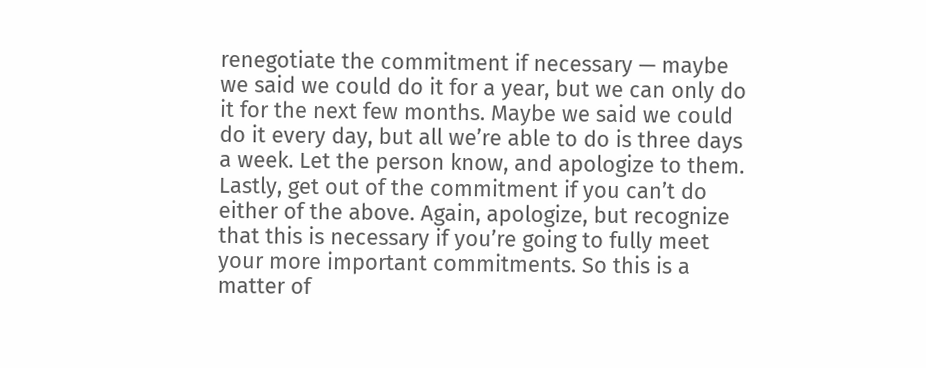renegotiate the commitment if necessary — maybe we said we could do it for a year, but we can only do it for the next few months. Maybe we said we could do it every day, but all we’re able to do is three days a week. Let the person know, and apologize to them. Lastly, get out of the commitment if you can’t do either of the above. Again, apologize, but recognize that this is necessary if you’re going to fully meet your more important commitments. So this is a matter of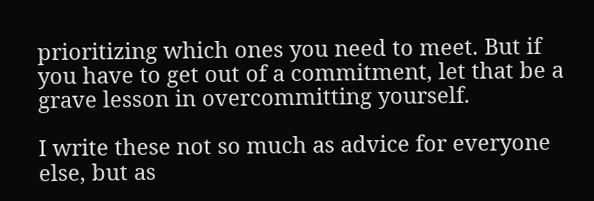prioritizing which ones you need to meet. But if you have to get out of a commitment, let that be a grave lesson in overcommitting yourself.

I write these not so much as advice for everyone else, but as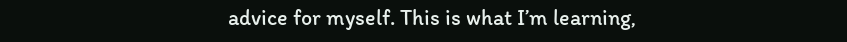advice for myself. This is what I’m learning,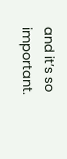and it’s so important.